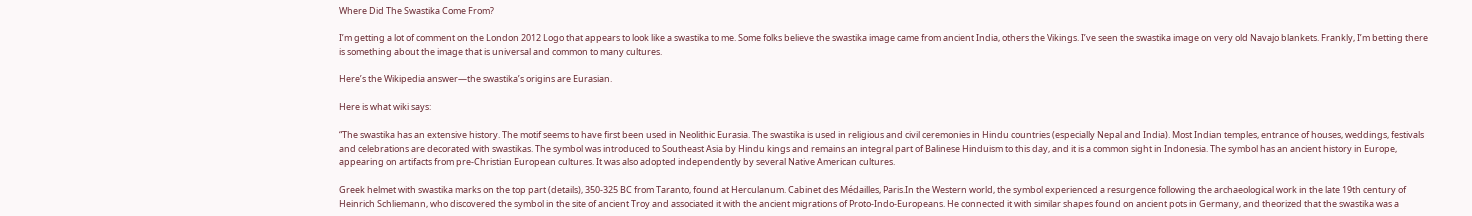Where Did The Swastika Come From?

I’m getting a lot of comment on the London 2012 Logo that appears to look like a swastika to me. Some folks believe the swastika image came from ancient India, others the Vikings. I’ve seen the swastika image on very old Navajo blankets. Frankly, I’m betting there is something about the image that is universal and common to many cultures.

Here’s the Wikipedia answer—the swastika’s origins are Eurasian.

Here is what wiki says:

“The swastika has an extensive history. The motif seems to have first been used in Neolithic Eurasia. The swastika is used in religious and civil ceremonies in Hindu countries (especially Nepal and India). Most Indian temples, entrance of houses, weddings, festivals and celebrations are decorated with swastikas. The symbol was introduced to Southeast Asia by Hindu kings and remains an integral part of Balinese Hinduism to this day, and it is a common sight in Indonesia. The symbol has an ancient history in Europe, appearing on artifacts from pre-Christian European cultures. It was also adopted independently by several Native American cultures.

Greek helmet with swastika marks on the top part (details), 350-325 BC from Taranto, found at Herculanum. Cabinet des Médailles, Paris.In the Western world, the symbol experienced a resurgence following the archaeological work in the late 19th century of Heinrich Schliemann, who discovered the symbol in the site of ancient Troy and associated it with the ancient migrations of Proto-Indo-Europeans. He connected it with similar shapes found on ancient pots in Germany, and theorized that the swastika was a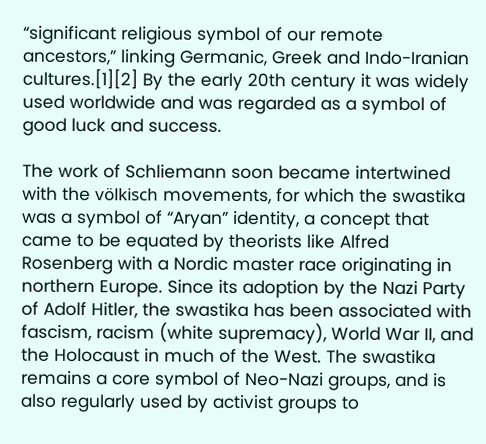“significant religious symbol of our remote ancestors,” linking Germanic, Greek and Indo-Iranian cultures.[1][2] By the early 20th century it was widely used worldwide and was regarded as a symbol of good luck and success.

The work of Schliemann soon became intertwined with the völkisch movements, for which the swastika was a symbol of “Aryan” identity, a concept that came to be equated by theorists like Alfred Rosenberg with a Nordic master race originating in northern Europe. Since its adoption by the Nazi Party of Adolf Hitler, the swastika has been associated with fascism, racism (white supremacy), World War II, and the Holocaust in much of the West. The swastika remains a core symbol of Neo-Nazi groups, and is also regularly used by activist groups to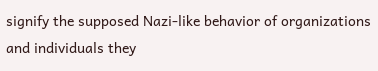signify the supposed Nazi-like behavior of organizations and individuals they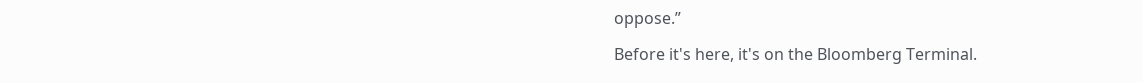oppose.”

Before it's here, it's on the Bloomberg Terminal.